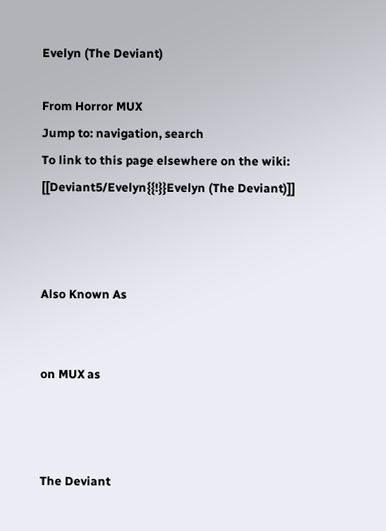Evelyn (The Deviant)

From Horror MUX
Jump to: navigation, search
To link to this page elsewhere on the wiki:
[[Deviant5/Evelyn{{!}}Evelyn (The Deviant)]]



Also Known As


on MUX as



The Deviant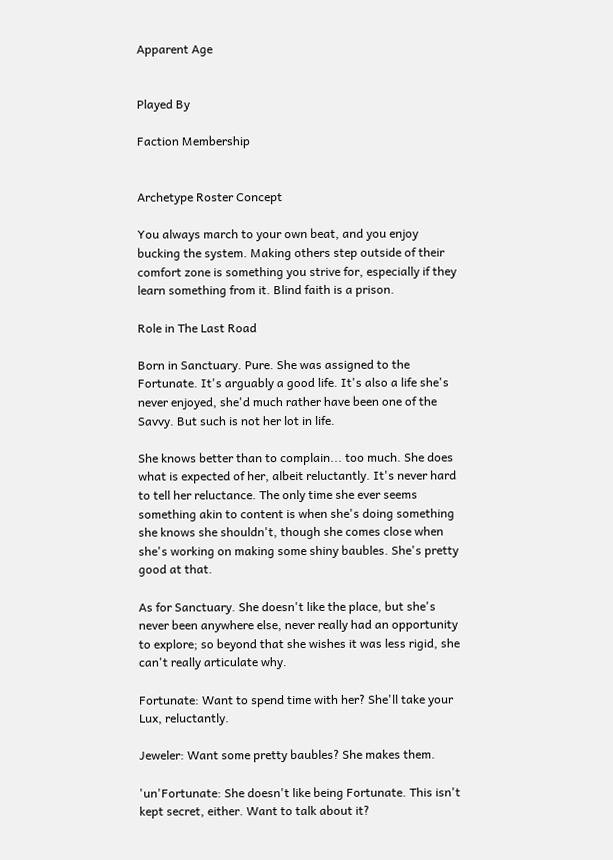Apparent Age


Played By

Faction Membership


Archetype Roster Concept

You always march to your own beat, and you enjoy bucking the system. Making others step outside of their comfort zone is something you strive for, especially if they learn something from it. Blind faith is a prison.

Role in The Last Road

Born in Sanctuary. Pure. She was assigned to the Fortunate. It's arguably a good life. It's also a life she's never enjoyed, she'd much rather have been one of the Savvy. But such is not her lot in life.

She knows better than to complain... too much. She does what is expected of her, albeit reluctantly. It's never hard to tell her reluctance. The only time she ever seems something akin to content is when she's doing something she knows she shouldn't, though she comes close when she's working on making some shiny baubles. She's pretty good at that.

As for Sanctuary. She doesn't like the place, but she's never been anywhere else, never really had an opportunity to explore; so beyond that she wishes it was less rigid, she can't really articulate why.

Fortunate: Want to spend time with her? She'll take your Lux, reluctantly.

Jeweler: Want some pretty baubles? She makes them.

'un'Fortunate: She doesn't like being Fortunate. This isn't kept secret, either. Want to talk about it?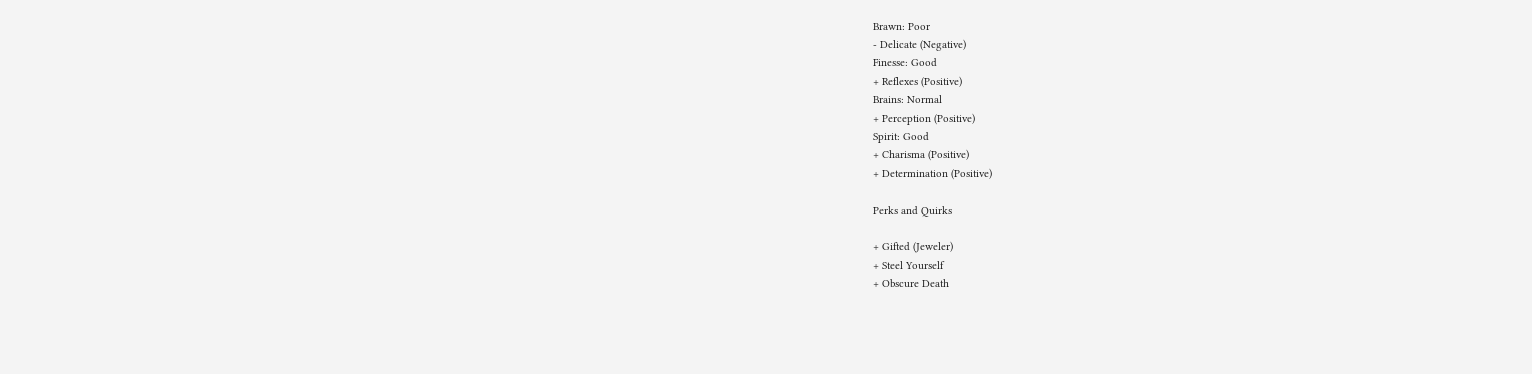Brawn: Poor
- Delicate (Negative)
Finesse: Good
+ Reflexes (Positive)
Brains: Normal
+ Perception (Positive)
Spirit: Good
+ Charisma (Positive)
+ Determination (Positive)

Perks and Quirks

+ Gifted (Jeweler)
+ Steel Yourself
+ Obscure Death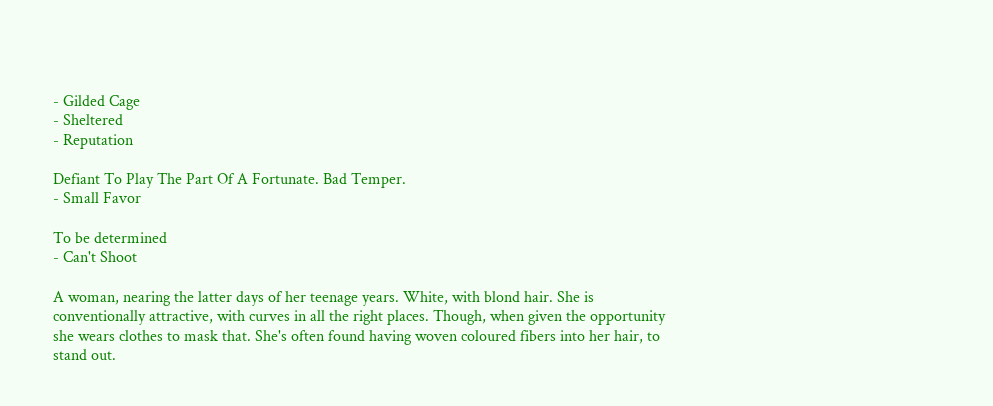- Gilded Cage
- Sheltered
- Reputation

Defiant To Play The Part Of A Fortunate. Bad Temper.
- Small Favor

To be determined
- Can't Shoot

A woman, nearing the latter days of her teenage years. White, with blond hair. She is conventionally attractive, with curves in all the right places. Though, when given the opportunity she wears clothes to mask that. She's often found having woven coloured fibers into her hair, to stand out.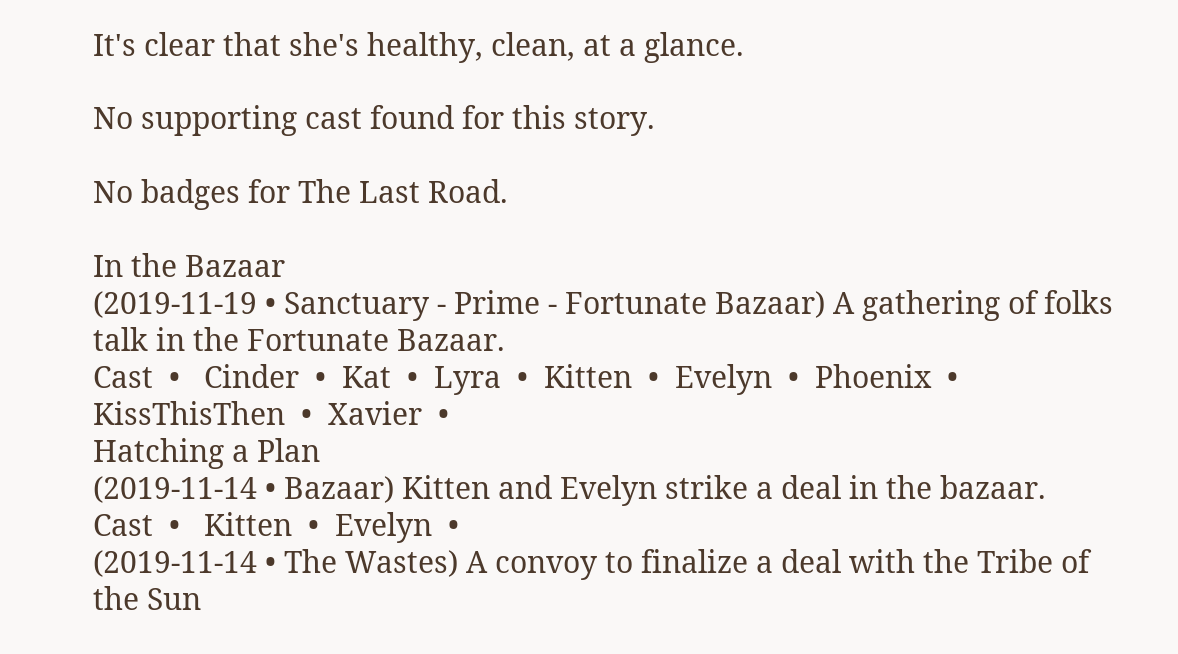It's clear that she's healthy, clean, at a glance.

No supporting cast found for this story.

No badges for The Last Road.

In the Bazaar
(2019-11-19 • Sanctuary - Prime - Fortunate Bazaar) A gathering of folks talk in the Fortunate Bazaar.
Cast  •   Cinder  •  Kat  •  Lyra  •  Kitten  •  Evelyn  •  Phoenix  •  KissThisThen  •  Xavier  •
Hatching a Plan
(2019-11-14 • Bazaar) Kitten and Evelyn strike a deal in the bazaar.
Cast  •   Kitten  •  Evelyn  •
(2019-11-14 • The Wastes) A convoy to finalize a deal with the Tribe of the Sun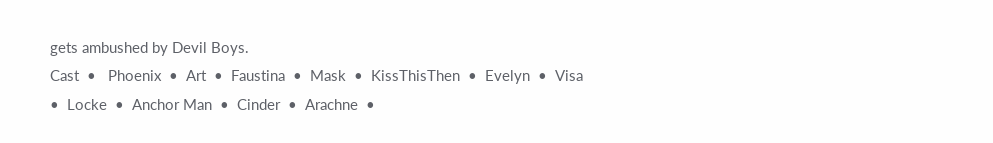gets ambushed by Devil Boys.
Cast  •   Phoenix  •  Art  •  Faustina  •  Mask  •  KissThisThen  •  Evelyn  •  Visa  •  Locke  •  Anchor Man  •  Cinder  •  Arachne  •